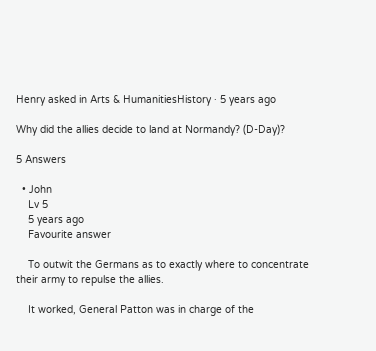Henry asked in Arts & HumanitiesHistory · 5 years ago

Why did the allies decide to land at Normandy? (D-Day)?

5 Answers

  • John
    Lv 5
    5 years ago
    Favourite answer

    To outwit the Germans as to exactly where to concentrate their army to repulse the allies.

    It worked, General Patton was in charge of the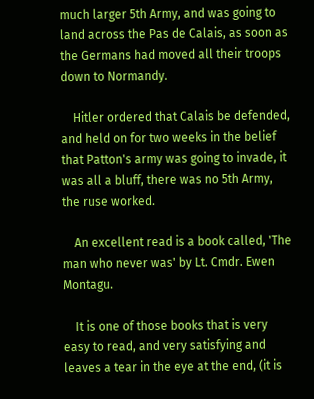much larger 5th Army, and was going to land across the Pas de Calais, as soon as the Germans had moved all their troops down to Normandy.

    Hitler ordered that Calais be defended, and held on for two weeks in the belief that Patton's army was going to invade, it was all a bluff, there was no 5th Army, the ruse worked.

    An excellent read is a book called, 'The man who never was' by Lt. Cmdr. Ewen Montagu.

    It is one of those books that is very easy to read, and very satisfying and leaves a tear in the eye at the end, (it is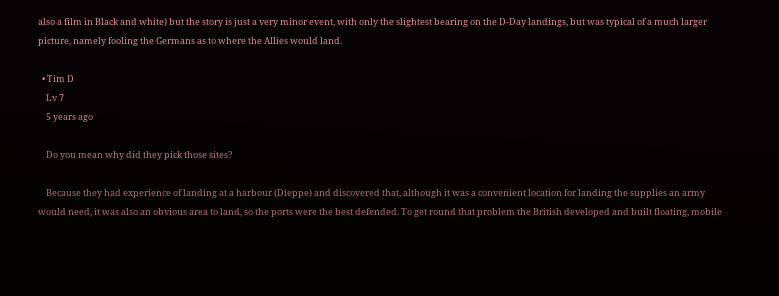also a film in Black and white) but the story is just a very minor event, with only the slightest bearing on the D-Day landings, but was typical of a much larger picture, namely fooling the Germans as to where the Allies would land.

  • Tim D
    Lv 7
    5 years ago

    Do you mean why did they pick those sites?

    Because they had experience of landing at a harbour (Dieppe) and discovered that, although it was a convenient location for landing the supplies an army would need, it was also an obvious area to land, so the ports were the best defended. To get round that problem the British developed and built floating, mobile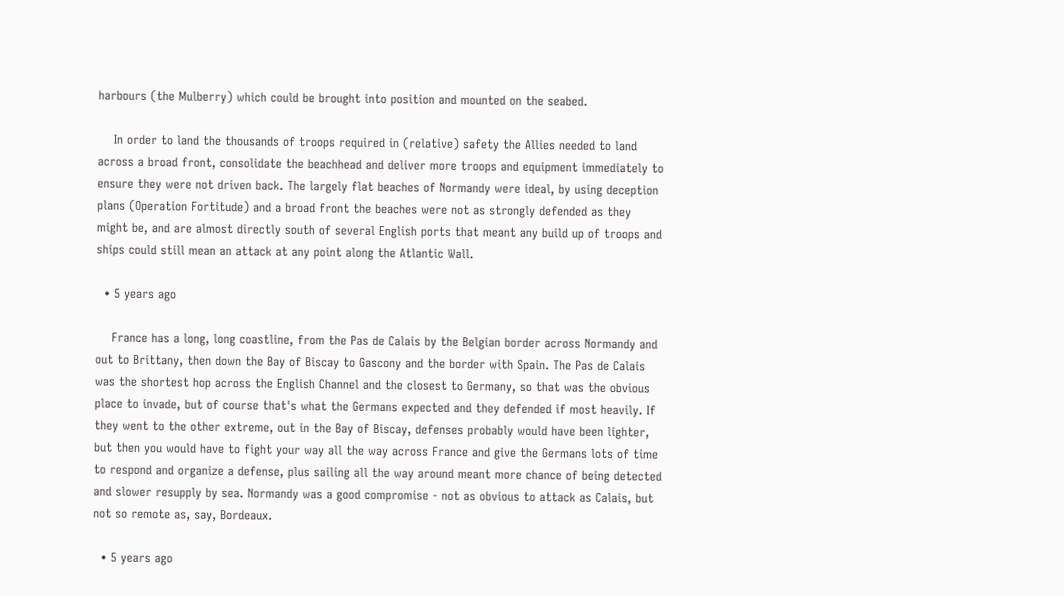harbours (the Mulberry) which could be brought into position and mounted on the seabed.

    In order to land the thousands of troops required in (relative) safety the Allies needed to land across a broad front, consolidate the beachhead and deliver more troops and equipment immediately to ensure they were not driven back. The largely flat beaches of Normandy were ideal, by using deception plans (Operation Fortitude) and a broad front the beaches were not as strongly defended as they might be, and are almost directly south of several English ports that meant any build up of troops and ships could still mean an attack at any point along the Atlantic Wall.

  • 5 years ago

    France has a long, long coastline, from the Pas de Calais by the Belgian border across Normandy and out to Brittany, then down the Bay of Biscay to Gascony and the border with Spain. The Pas de Calais was the shortest hop across the English Channel and the closest to Germany, so that was the obvious place to invade, but of course that's what the Germans expected and they defended if most heavily. If they went to the other extreme, out in the Bay of Biscay, defenses probably would have been lighter, but then you would have to fight your way all the way across France and give the Germans lots of time to respond and organize a defense, plus sailing all the way around meant more chance of being detected and slower resupply by sea. Normandy was a good compromise - not as obvious to attack as Calais, but not so remote as, say, Bordeaux.

  • 5 years ago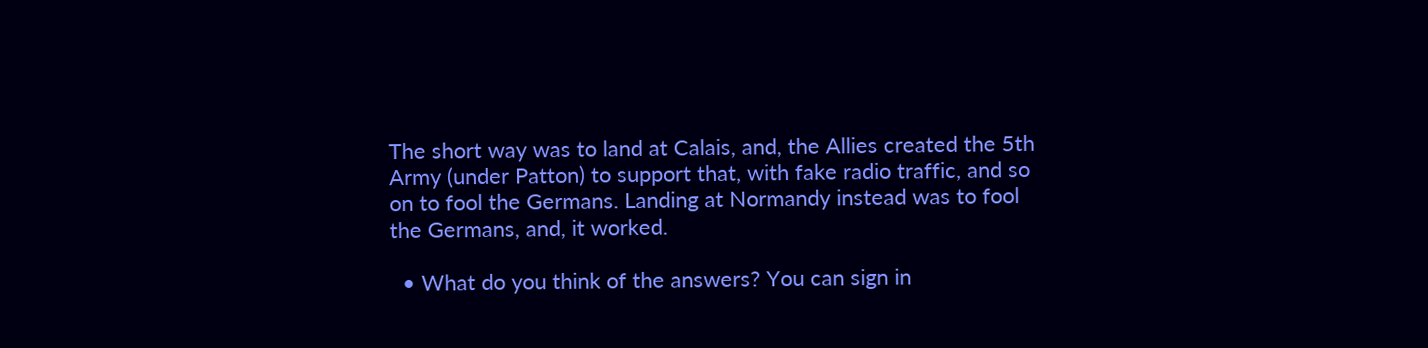The short way was to land at Calais, and, the Allies created the 5th Army (under Patton) to support that, with fake radio traffic, and so on to fool the Germans. Landing at Normandy instead was to fool the Germans, and, it worked.

  • What do you think of the answers? You can sign in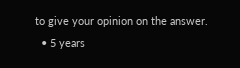to give your opinion on the answer.
  • 5 years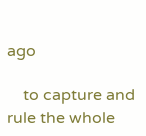ago

    to capture and rule the whole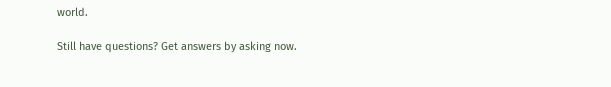world.

Still have questions? Get answers by asking now.